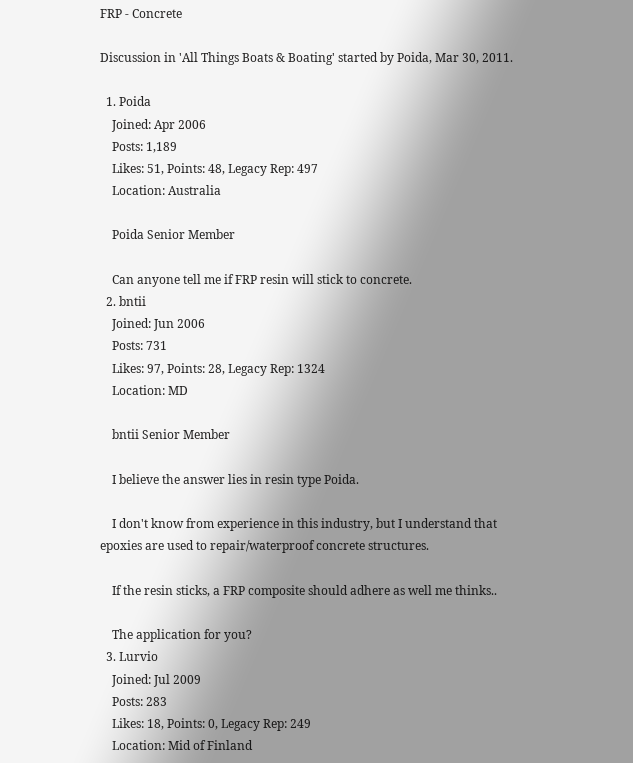FRP - Concrete

Discussion in 'All Things Boats & Boating' started by Poida, Mar 30, 2011.

  1. Poida
    Joined: Apr 2006
    Posts: 1,189
    Likes: 51, Points: 48, Legacy Rep: 497
    Location: Australia

    Poida Senior Member

    Can anyone tell me if FRP resin will stick to concrete.
  2. bntii
    Joined: Jun 2006
    Posts: 731
    Likes: 97, Points: 28, Legacy Rep: 1324
    Location: MD

    bntii Senior Member

    I believe the answer lies in resin type Poida.

    I don't know from experience in this industry, but I understand that epoxies are used to repair/waterproof concrete structures.

    If the resin sticks, a FRP composite should adhere as well me thinks..

    The application for you?
  3. Lurvio
    Joined: Jul 2009
    Posts: 283
    Likes: 18, Points: 0, Legacy Rep: 249
    Location: Mid of Finland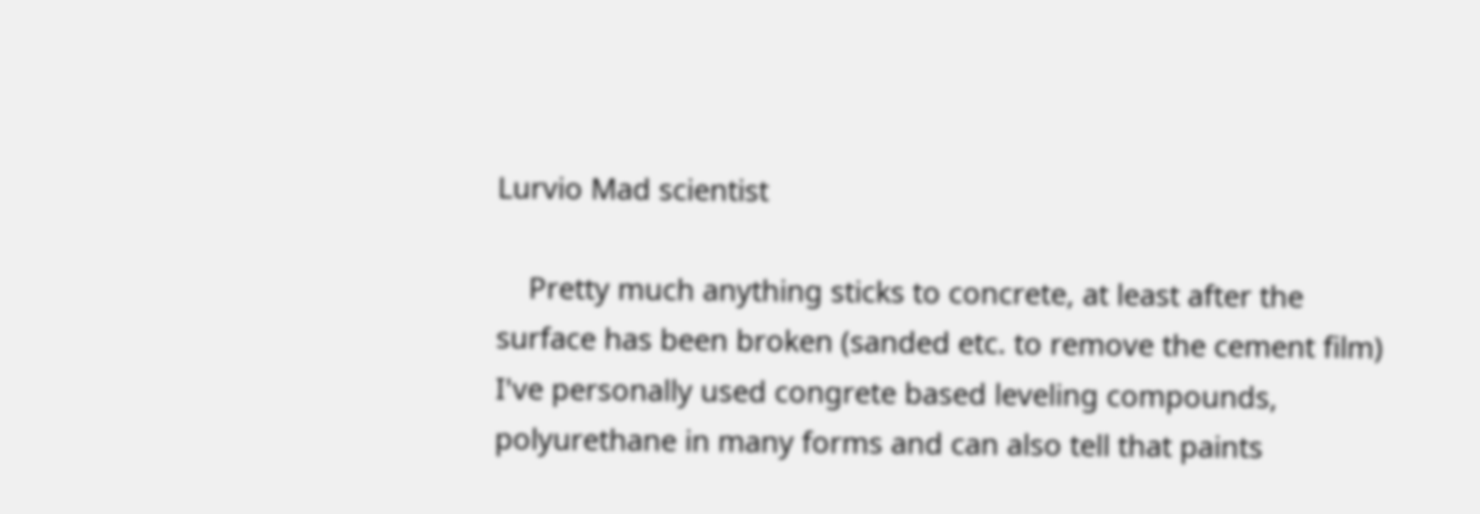Lurvio Mad scientist

    Pretty much anything sticks to concrete, at least after the surface has been broken (sanded etc. to remove the cement film) I've personally used congrete based leveling compounds, polyurethane in many forms and can also tell that paints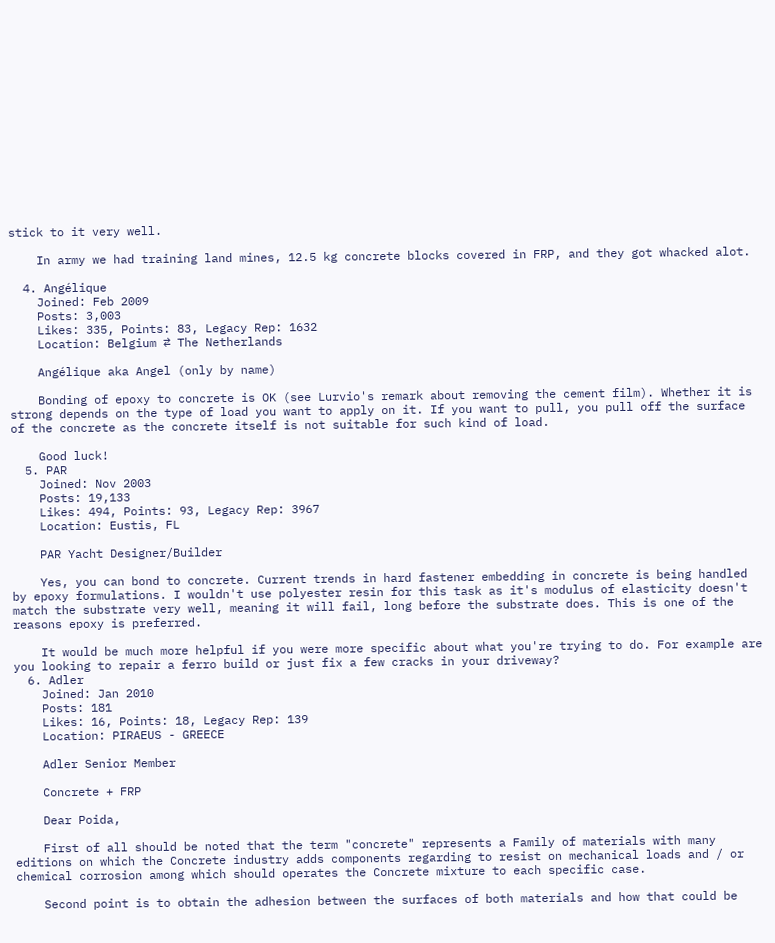stick to it very well.

    In army we had training land mines, 12.5 kg concrete blocks covered in FRP, and they got whacked alot.

  4. Angélique
    Joined: Feb 2009
    Posts: 3,003
    Likes: 335, Points: 83, Legacy Rep: 1632
    Location: Belgium ⇄ The Netherlands

    Angélique aka Angel (only by name)

    Bonding of epoxy to concrete is OK (see Lurvio's remark about removing the cement film). Whether it is strong depends on the type of load you want to apply on it. If you want to pull, you pull off the surface of the concrete as the concrete itself is not suitable for such kind of load.

    Good luck!
  5. PAR
    Joined: Nov 2003
    Posts: 19,133
    Likes: 494, Points: 93, Legacy Rep: 3967
    Location: Eustis, FL

    PAR Yacht Designer/Builder

    Yes, you can bond to concrete. Current trends in hard fastener embedding in concrete is being handled by epoxy formulations. I wouldn't use polyester resin for this task as it's modulus of elasticity doesn't match the substrate very well, meaning it will fail, long before the substrate does. This is one of the reasons epoxy is preferred.

    It would be much more helpful if you were more specific about what you're trying to do. For example are you looking to repair a ferro build or just fix a few cracks in your driveway?
  6. Adler
    Joined: Jan 2010
    Posts: 181
    Likes: 16, Points: 18, Legacy Rep: 139
    Location: PIRAEUS - GREECE

    Adler Senior Member

    Concrete + FRP

    Dear Poida,

    First of all should be noted that the term "concrete" represents a Family of materials with many editions on which the Concrete industry adds components regarding to resist on mechanical loads and / or chemical corrosion among which should operates the Concrete mixture to each specific case.

    Second point is to obtain the adhesion between the surfaces of both materials and how that could be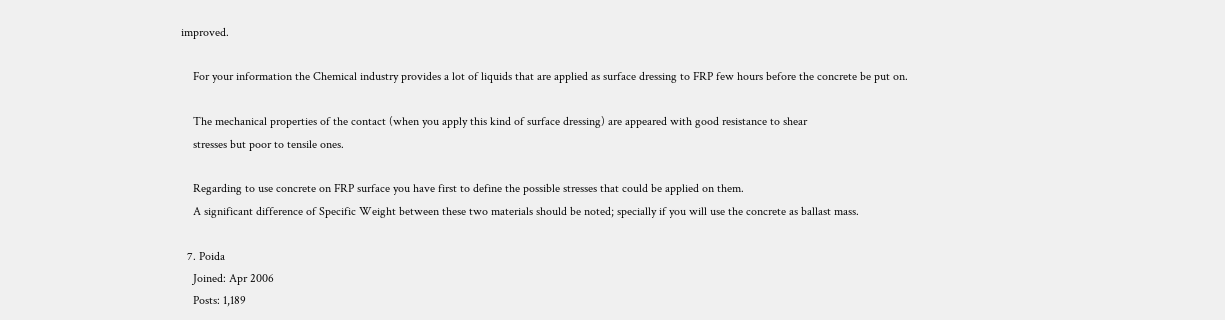improved.

    For your information the Chemical industry provides a lot of liquids that are applied as surface dressing to FRP few hours before the concrete be put on.

    The mechanical properties of the contact (when you apply this kind of surface dressing) are appeared with good resistance to shear
    stresses but poor to tensile ones.

    Regarding to use concrete on FRP surface you have first to define the possible stresses that could be applied on them.
    A significant difference of Specific Weight between these two materials should be noted; specially if you will use the concrete as ballast mass.

  7. Poida
    Joined: Apr 2006
    Posts: 1,189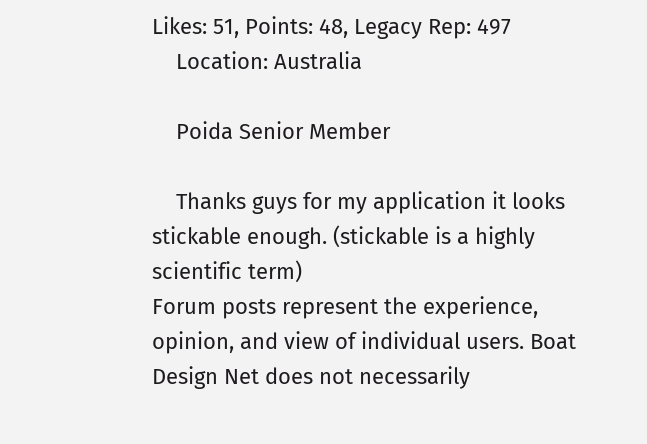Likes: 51, Points: 48, Legacy Rep: 497
    Location: Australia

    Poida Senior Member

    Thanks guys for my application it looks stickable enough. (stickable is a highly scientific term)
Forum posts represent the experience, opinion, and view of individual users. Boat Design Net does not necessarily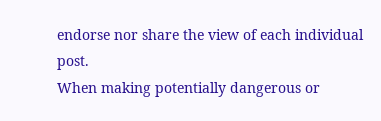endorse nor share the view of each individual post.
When making potentially dangerous or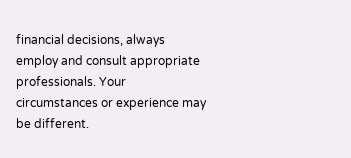financial decisions, always employ and consult appropriate professionals. Your circumstances or experience may be different.